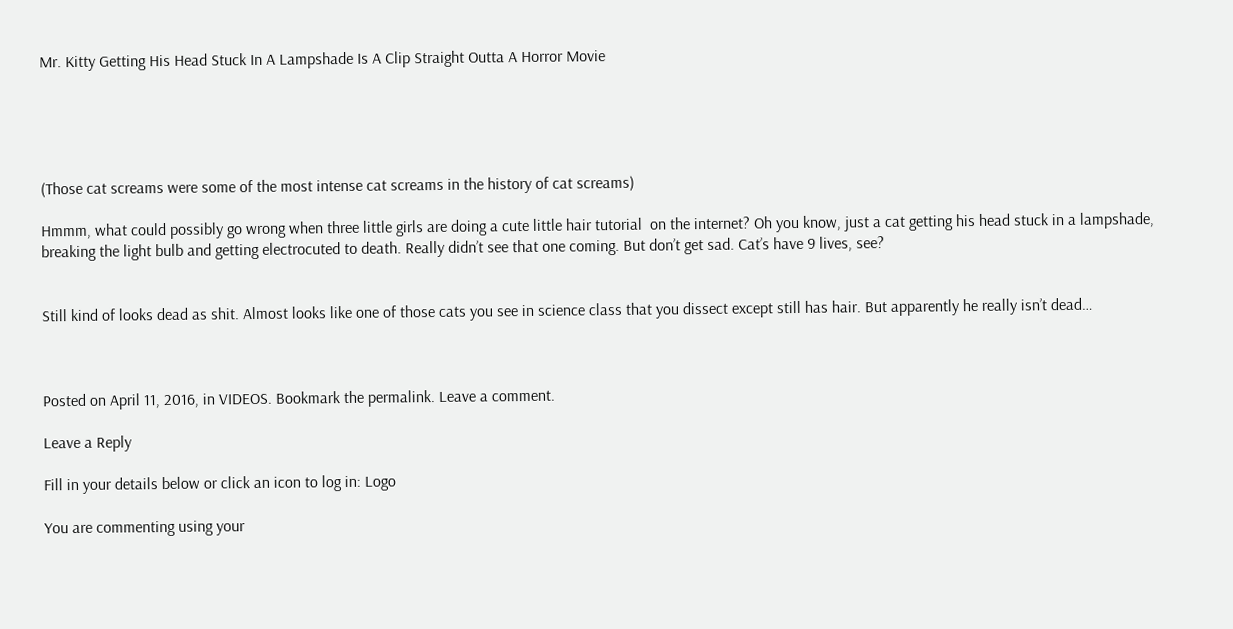Mr. Kitty Getting His Head Stuck In A Lampshade Is A Clip Straight Outta A Horror Movie





(Those cat screams were some of the most intense cat screams in the history of cat screams)

Hmmm, what could possibly go wrong when three little girls are doing a cute little hair tutorial  on the internet? Oh you know, just a cat getting his head stuck in a lampshade, breaking the light bulb and getting electrocuted to death. Really didn’t see that one coming. But don’t get sad. Cat’s have 9 lives, see?


Still kind of looks dead as shit. Almost looks like one of those cats you see in science class that you dissect except still has hair. But apparently he really isn’t dead…



Posted on April 11, 2016, in VIDEOS. Bookmark the permalink. Leave a comment.

Leave a Reply

Fill in your details below or click an icon to log in: Logo

You are commenting using your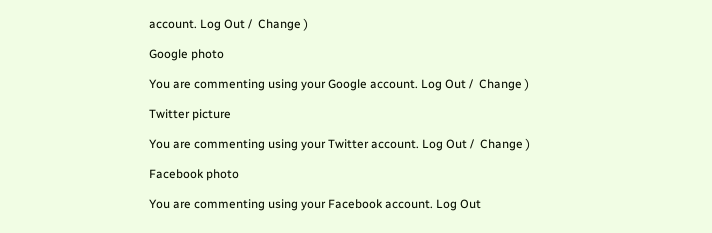account. Log Out /  Change )

Google photo

You are commenting using your Google account. Log Out /  Change )

Twitter picture

You are commenting using your Twitter account. Log Out /  Change )

Facebook photo

You are commenting using your Facebook account. Log Out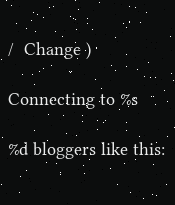/  Change )

Connecting to %s

%d bloggers like this: